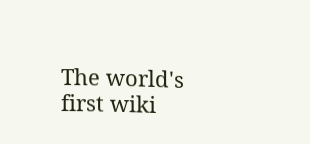The world's first wiki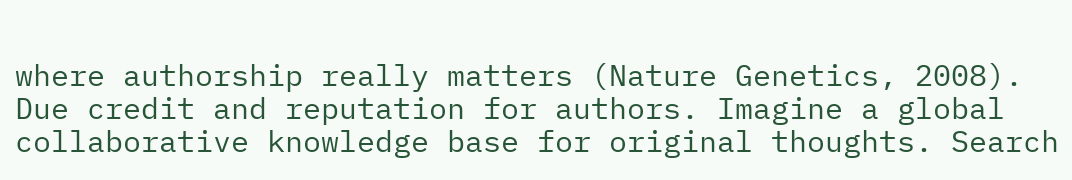where authorship really matters (Nature Genetics, 2008). Due credit and reputation for authors. Imagine a global collaborative knowledge base for original thoughts. Search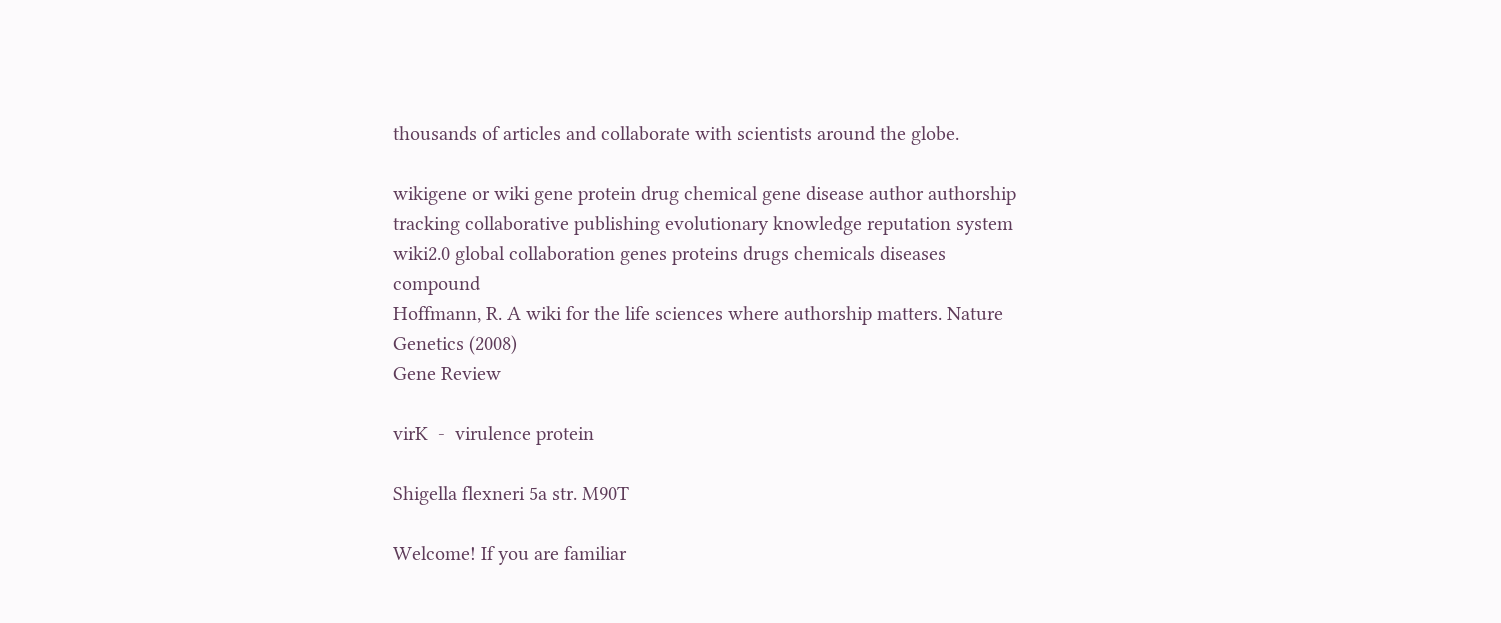thousands of articles and collaborate with scientists around the globe.

wikigene or wiki gene protein drug chemical gene disease author authorship tracking collaborative publishing evolutionary knowledge reputation system wiki2.0 global collaboration genes proteins drugs chemicals diseases compound
Hoffmann, R. A wiki for the life sciences where authorship matters. Nature Genetics (2008)
Gene Review

virK  -  virulence protein

Shigella flexneri 5a str. M90T

Welcome! If you are familiar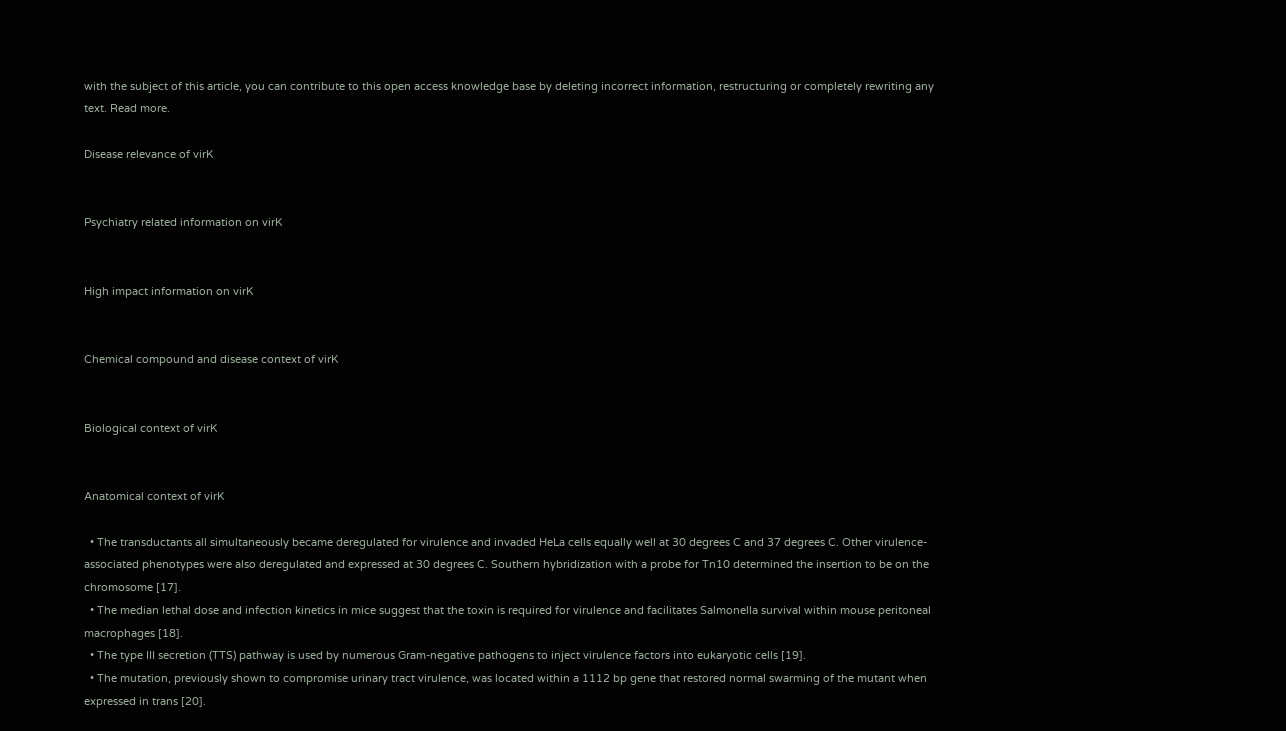with the subject of this article, you can contribute to this open access knowledge base by deleting incorrect information, restructuring or completely rewriting any text. Read more.

Disease relevance of virK


Psychiatry related information on virK


High impact information on virK


Chemical compound and disease context of virK


Biological context of virK


Anatomical context of virK

  • The transductants all simultaneously became deregulated for virulence and invaded HeLa cells equally well at 30 degrees C and 37 degrees C. Other virulence-associated phenotypes were also deregulated and expressed at 30 degrees C. Southern hybridization with a probe for Tn10 determined the insertion to be on the chromosome [17].
  • The median lethal dose and infection kinetics in mice suggest that the toxin is required for virulence and facilitates Salmonella survival within mouse peritoneal macrophages [18].
  • The type III secretion (TTS) pathway is used by numerous Gram-negative pathogens to inject virulence factors into eukaryotic cells [19].
  • The mutation, previously shown to compromise urinary tract virulence, was located within a 1112 bp gene that restored normal swarming of the mutant when expressed in trans [20].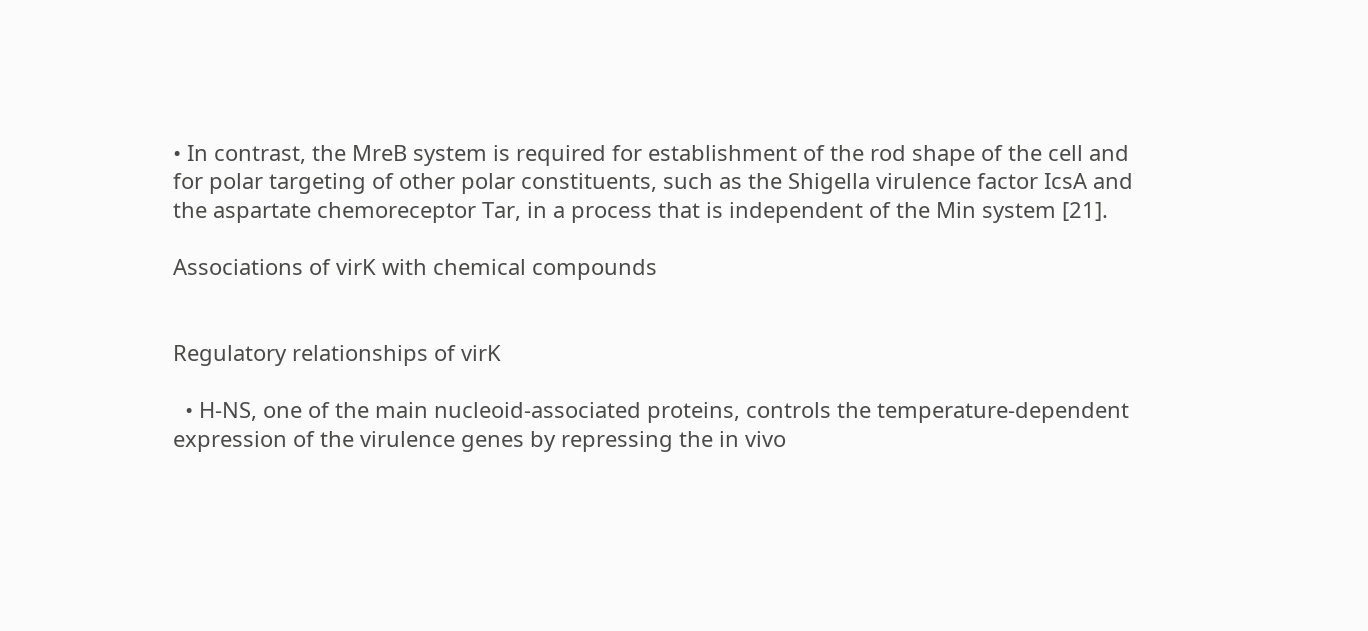• In contrast, the MreB system is required for establishment of the rod shape of the cell and for polar targeting of other polar constituents, such as the Shigella virulence factor IcsA and the aspartate chemoreceptor Tar, in a process that is independent of the Min system [21].

Associations of virK with chemical compounds


Regulatory relationships of virK

  • H-NS, one of the main nucleoid-associated proteins, controls the temperature-dependent expression of the virulence genes by repressing the in vivo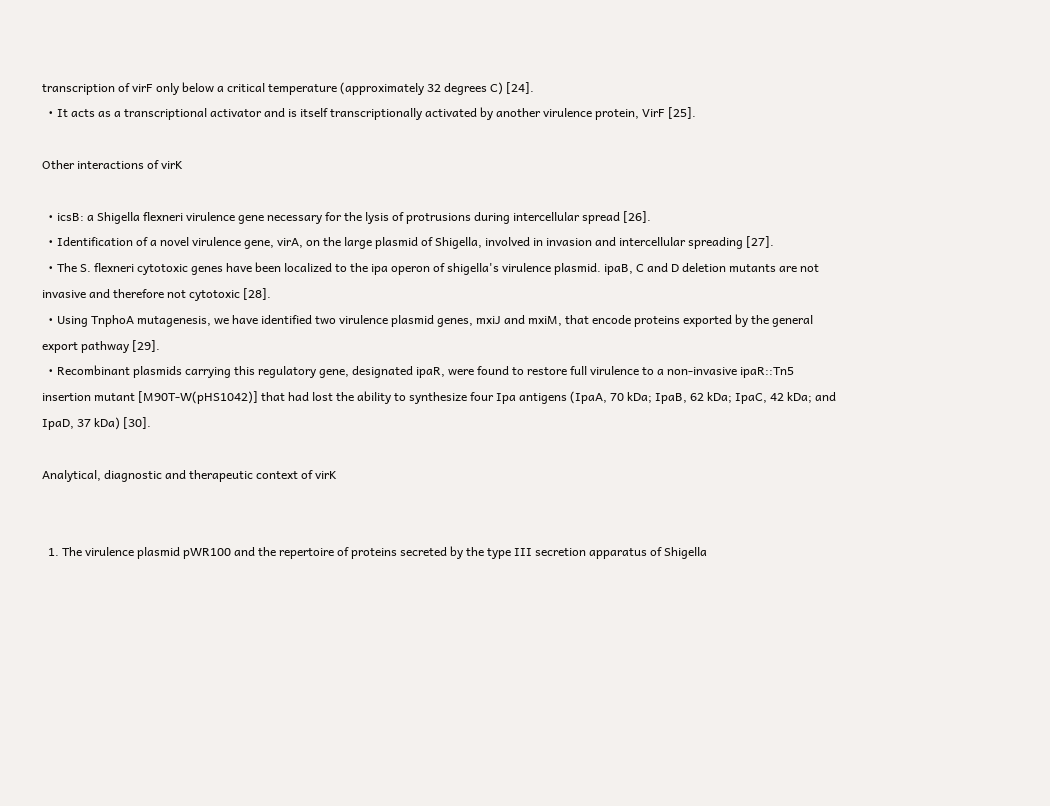transcription of virF only below a critical temperature (approximately 32 degrees C) [24].
  • It acts as a transcriptional activator and is itself transcriptionally activated by another virulence protein, VirF [25].

Other interactions of virK

  • icsB: a Shigella flexneri virulence gene necessary for the lysis of protrusions during intercellular spread [26].
  • Identification of a novel virulence gene, virA, on the large plasmid of Shigella, involved in invasion and intercellular spreading [27].
  • The S. flexneri cytotoxic genes have been localized to the ipa operon of shigella's virulence plasmid. ipaB, C and D deletion mutants are not invasive and therefore not cytotoxic [28].
  • Using TnphoA mutagenesis, we have identified two virulence plasmid genes, mxiJ and mxiM, that encode proteins exported by the general export pathway [29].
  • Recombinant plasmids carrying this regulatory gene, designated ipaR, were found to restore full virulence to a non-invasive ipaR::Tn5 insertion mutant [M90T-W(pHS1042)] that had lost the ability to synthesize four Ipa antigens (IpaA, 70 kDa; IpaB, 62 kDa; IpaC, 42 kDa; and IpaD, 37 kDa) [30].

Analytical, diagnostic and therapeutic context of virK


  1. The virulence plasmid pWR100 and the repertoire of proteins secreted by the type III secretion apparatus of Shigella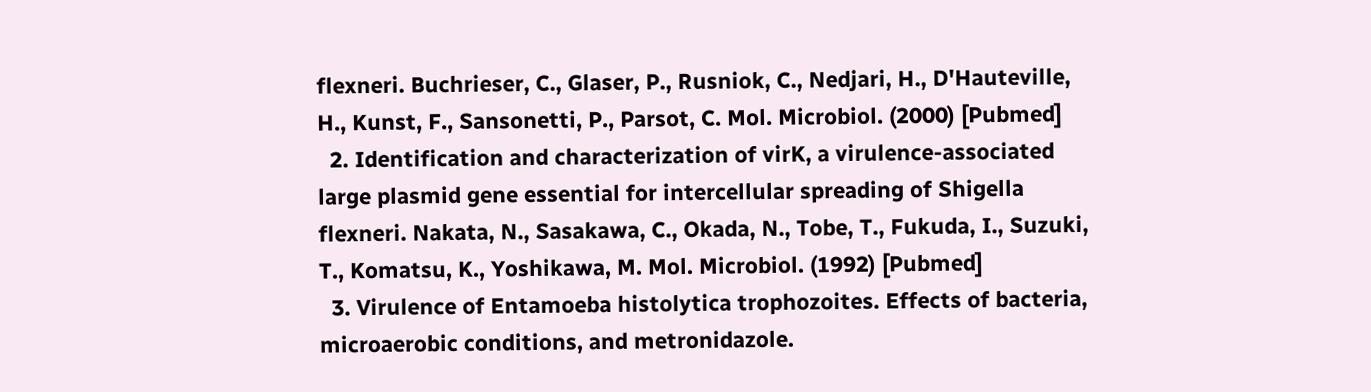flexneri. Buchrieser, C., Glaser, P., Rusniok, C., Nedjari, H., D'Hauteville, H., Kunst, F., Sansonetti, P., Parsot, C. Mol. Microbiol. (2000) [Pubmed]
  2. Identification and characterization of virK, a virulence-associated large plasmid gene essential for intercellular spreading of Shigella flexneri. Nakata, N., Sasakawa, C., Okada, N., Tobe, T., Fukuda, I., Suzuki, T., Komatsu, K., Yoshikawa, M. Mol. Microbiol. (1992) [Pubmed]
  3. Virulence of Entamoeba histolytica trophozoites. Effects of bacteria, microaerobic conditions, and metronidazole.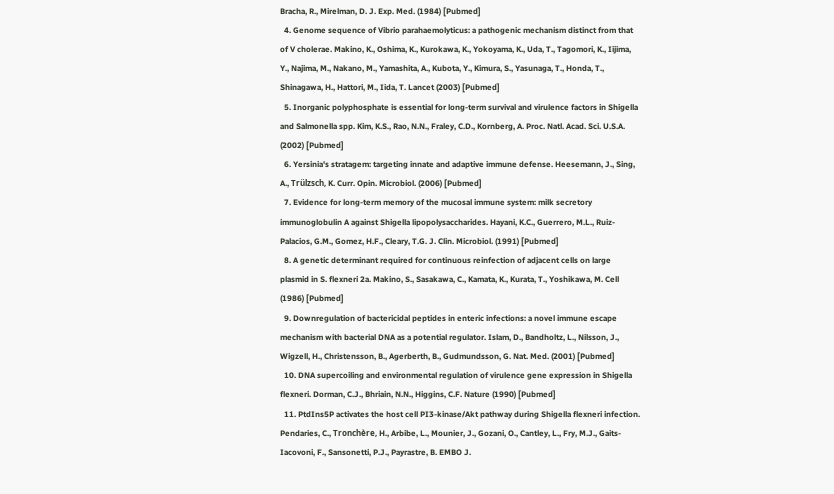Bracha, R., Mirelman, D. J. Exp. Med. (1984) [Pubmed]
  4. Genome sequence of Vibrio parahaemolyticus: a pathogenic mechanism distinct from that of V cholerae. Makino, K., Oshima, K., Kurokawa, K., Yokoyama, K., Uda, T., Tagomori, K., Iijima, Y., Najima, M., Nakano, M., Yamashita, A., Kubota, Y., Kimura, S., Yasunaga, T., Honda, T., Shinagawa, H., Hattori, M., Iida, T. Lancet (2003) [Pubmed]
  5. Inorganic polyphosphate is essential for long-term survival and virulence factors in Shigella and Salmonella spp. Kim, K.S., Rao, N.N., Fraley, C.D., Kornberg, A. Proc. Natl. Acad. Sci. U.S.A. (2002) [Pubmed]
  6. Yersinia's stratagem: targeting innate and adaptive immune defense. Heesemann, J., Sing, A., Trülzsch, K. Curr. Opin. Microbiol. (2006) [Pubmed]
  7. Evidence for long-term memory of the mucosal immune system: milk secretory immunoglobulin A against Shigella lipopolysaccharides. Hayani, K.C., Guerrero, M.L., Ruiz-Palacios, G.M., Gomez, H.F., Cleary, T.G. J. Clin. Microbiol. (1991) [Pubmed]
  8. A genetic determinant required for continuous reinfection of adjacent cells on large plasmid in S. flexneri 2a. Makino, S., Sasakawa, C., Kamata, K., Kurata, T., Yoshikawa, M. Cell (1986) [Pubmed]
  9. Downregulation of bactericidal peptides in enteric infections: a novel immune escape mechanism with bacterial DNA as a potential regulator. Islam, D., Bandholtz, L., Nilsson, J., Wigzell, H., Christensson, B., Agerberth, B., Gudmundsson, G. Nat. Med. (2001) [Pubmed]
  10. DNA supercoiling and environmental regulation of virulence gene expression in Shigella flexneri. Dorman, C.J., Bhriain, N.N., Higgins, C.F. Nature (1990) [Pubmed]
  11. PtdIns5P activates the host cell PI3-kinase/Akt pathway during Shigella flexneri infection. Pendaries, C., Tronchère, H., Arbibe, L., Mounier, J., Gozani, O., Cantley, L., Fry, M.J., Gaits-Iacovoni, F., Sansonetti, P.J., Payrastre, B. EMBO J.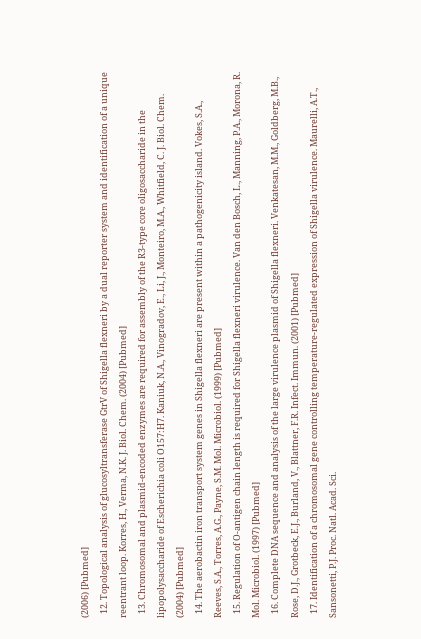(2006) [Pubmed]
  12. Topological analysis of glucosyltransferase GtrV of Shigella flexneri by a dual reporter system and identification of a unique reentrant loop. Korres, H., Verma, N.K. J. Biol. Chem. (2004) [Pubmed]
  13. Chromosomal and plasmid-encoded enzymes are required for assembly of the R3-type core oligosaccharide in the lipopolysaccharide of Escherichia coli O157:H7. Kaniuk, N.A., Vinogradov, E., Li, J., Monteiro, M.A., Whitfield, C. J. Biol. Chem. (2004) [Pubmed]
  14. The aerobactin iron transport system genes in Shigella flexneri are present within a pathogenicity island. Vokes, S.A., Reeves, S.A., Torres, A.G., Payne, S.M. Mol. Microbiol. (1999) [Pubmed]
  15. Regulation of O-antigen chain length is required for Shigella flexneri virulence. Van den Bosch, L., Manning, P.A., Morona, R. Mol. Microbiol. (1997) [Pubmed]
  16. Complete DNA sequence and analysis of the large virulence plasmid of Shigella flexneri. Venkatesan, M.M., Goldberg, M.B., Rose, D.J., Grotbeck, E.J., Burland, V., Blattner, F.R. Infect. Immun. (2001) [Pubmed]
  17. Identification of a chromosomal gene controlling temperature-regulated expression of Shigella virulence. Maurelli, A.T., Sansonetti, P.J. Proc. Natl. Acad. Sci.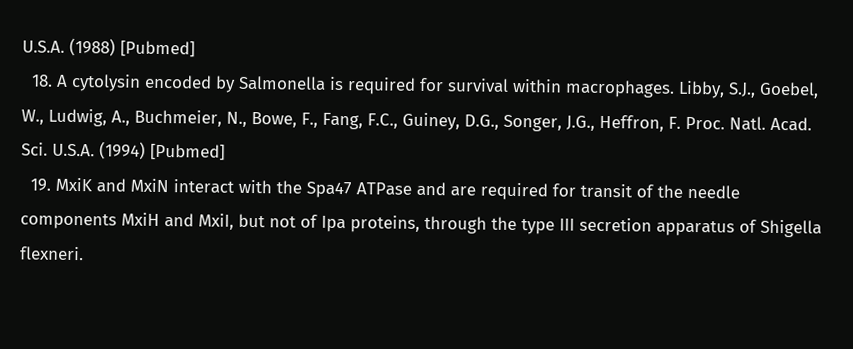U.S.A. (1988) [Pubmed]
  18. A cytolysin encoded by Salmonella is required for survival within macrophages. Libby, S.J., Goebel, W., Ludwig, A., Buchmeier, N., Bowe, F., Fang, F.C., Guiney, D.G., Songer, J.G., Heffron, F. Proc. Natl. Acad. Sci. U.S.A. (1994) [Pubmed]
  19. MxiK and MxiN interact with the Spa47 ATPase and are required for transit of the needle components MxiH and MxiI, but not of Ipa proteins, through the type III secretion apparatus of Shigella flexneri.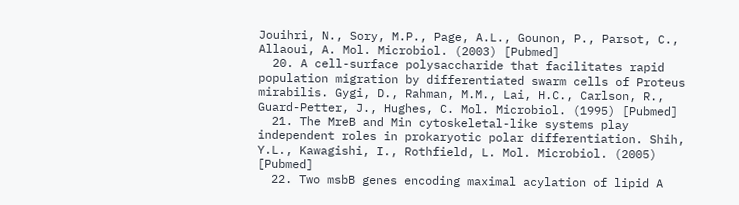Jouihri, N., Sory, M.P., Page, A.L., Gounon, P., Parsot, C., Allaoui, A. Mol. Microbiol. (2003) [Pubmed]
  20. A cell-surface polysaccharide that facilitates rapid population migration by differentiated swarm cells of Proteus mirabilis. Gygi, D., Rahman, M.M., Lai, H.C., Carlson, R., Guard-Petter, J., Hughes, C. Mol. Microbiol. (1995) [Pubmed]
  21. The MreB and Min cytoskeletal-like systems play independent roles in prokaryotic polar differentiation. Shih, Y.L., Kawagishi, I., Rothfield, L. Mol. Microbiol. (2005) [Pubmed]
  22. Two msbB genes encoding maximal acylation of lipid A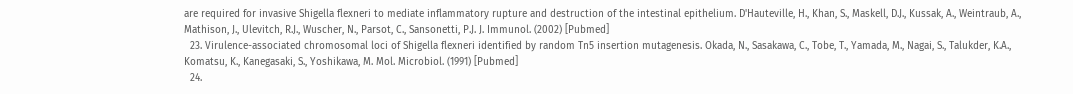are required for invasive Shigella flexneri to mediate inflammatory rupture and destruction of the intestinal epithelium. D'Hauteville, H., Khan, S., Maskell, D.J., Kussak, A., Weintraub, A., Mathison, J., Ulevitch, R.J., Wuscher, N., Parsot, C., Sansonetti, P.J. J. Immunol. (2002) [Pubmed]
  23. Virulence-associated chromosomal loci of Shigella flexneri identified by random Tn5 insertion mutagenesis. Okada, N., Sasakawa, C., Tobe, T., Yamada, M., Nagai, S., Talukder, K.A., Komatsu, K., Kanegasaki, S., Yoshikawa, M. Mol. Microbiol. (1991) [Pubmed]
  24.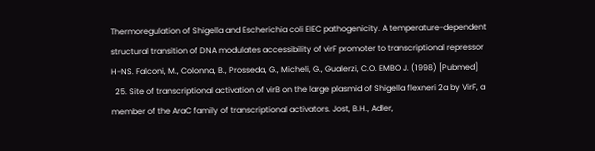Thermoregulation of Shigella and Escherichia coli EIEC pathogenicity. A temperature-dependent structural transition of DNA modulates accessibility of virF promoter to transcriptional repressor H-NS. Falconi, M., Colonna, B., Prosseda, G., Micheli, G., Gualerzi, C.O. EMBO J. (1998) [Pubmed]
  25. Site of transcriptional activation of virB on the large plasmid of Shigella flexneri 2a by VirF, a member of the AraC family of transcriptional activators. Jost, B.H., Adler,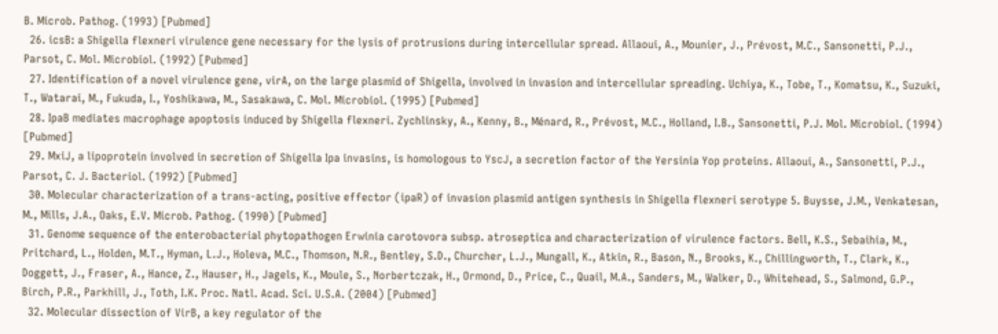B. Microb. Pathog. (1993) [Pubmed]
  26. icsB: a Shigella flexneri virulence gene necessary for the lysis of protrusions during intercellular spread. Allaoui, A., Mounier, J., Prévost, M.C., Sansonetti, P.J., Parsot, C. Mol. Microbiol. (1992) [Pubmed]
  27. Identification of a novel virulence gene, virA, on the large plasmid of Shigella, involved in invasion and intercellular spreading. Uchiya, K., Tobe, T., Komatsu, K., Suzuki, T., Watarai, M., Fukuda, I., Yoshikawa, M., Sasakawa, C. Mol. Microbiol. (1995) [Pubmed]
  28. IpaB mediates macrophage apoptosis induced by Shigella flexneri. Zychlinsky, A., Kenny, B., Ménard, R., Prévost, M.C., Holland, I.B., Sansonetti, P.J. Mol. Microbiol. (1994) [Pubmed]
  29. MxiJ, a lipoprotein involved in secretion of Shigella Ipa invasins, is homologous to YscJ, a secretion factor of the Yersinia Yop proteins. Allaoui, A., Sansonetti, P.J., Parsot, C. J. Bacteriol. (1992) [Pubmed]
  30. Molecular characterization of a trans-acting, positive effector (ipaR) of invasion plasmid antigen synthesis in Shigella flexneri serotype 5. Buysse, J.M., Venkatesan, M., Mills, J.A., Oaks, E.V. Microb. Pathog. (1990) [Pubmed]
  31. Genome sequence of the enterobacterial phytopathogen Erwinia carotovora subsp. atroseptica and characterization of virulence factors. Bell, K.S., Sebaihia, M., Pritchard, L., Holden, M.T., Hyman, L.J., Holeva, M.C., Thomson, N.R., Bentley, S.D., Churcher, L.J., Mungall, K., Atkin, R., Bason, N., Brooks, K., Chillingworth, T., Clark, K., Doggett, J., Fraser, A., Hance, Z., Hauser, H., Jagels, K., Moule, S., Norbertczak, H., Ormond, D., Price, C., Quail, M.A., Sanders, M., Walker, D., Whitehead, S., Salmond, G.P., Birch, P.R., Parkhill, J., Toth, I.K. Proc. Natl. Acad. Sci. U.S.A. (2004) [Pubmed]
  32. Molecular dissection of VirB, a key regulator of the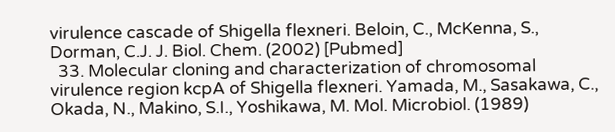virulence cascade of Shigella flexneri. Beloin, C., McKenna, S., Dorman, C.J. J. Biol. Chem. (2002) [Pubmed]
  33. Molecular cloning and characterization of chromosomal virulence region kcpA of Shigella flexneri. Yamada, M., Sasakawa, C., Okada, N., Makino, S.I., Yoshikawa, M. Mol. Microbiol. (1989)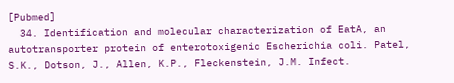[Pubmed]
  34. Identification and molecular characterization of EatA, an autotransporter protein of enterotoxigenic Escherichia coli. Patel, S.K., Dotson, J., Allen, K.P., Fleckenstein, J.M. Infect.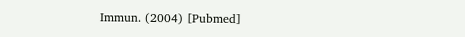Immun. (2004) [Pubmed]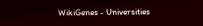WikiGenes - Universities